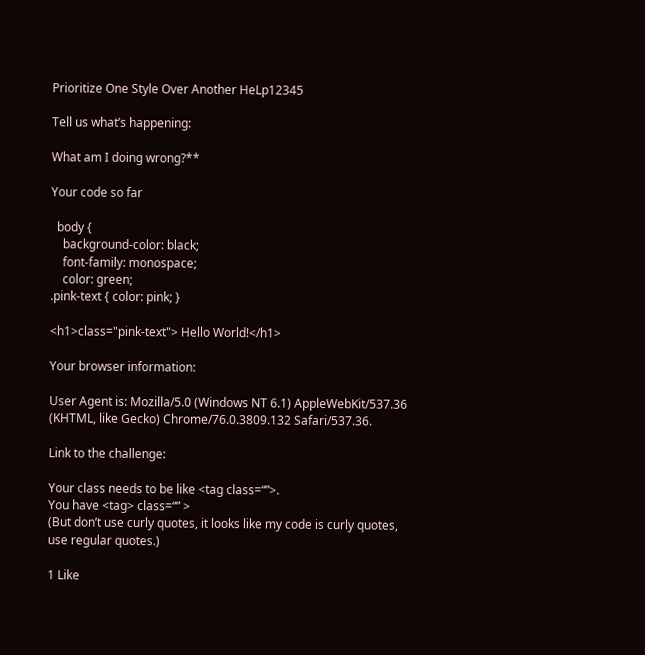Prioritize One Style Over Another HeLp12345

Tell us what’s happening:

What am I doing wrong?**

Your code so far

  body {
    background-color: black;
    font-family: monospace;
    color: green;
.pink-text { color: pink; }

<h1>class="pink-text"> Hello World!</h1>

Your browser information:

User Agent is: Mozilla/5.0 (Windows NT 6.1) AppleWebKit/537.36 (KHTML, like Gecko) Chrome/76.0.3809.132 Safari/537.36.

Link to the challenge:

Your class needs to be like <tag class=“”>.
You have <tag> class=“” >
(But don’t use curly quotes, it looks like my code is curly quotes, use regular quotes.)

1 Like